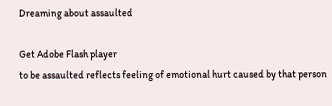Dreaming about assaulted

Get Adobe Flash player
to be assaulted reflects feeling of emotional hurt caused by that person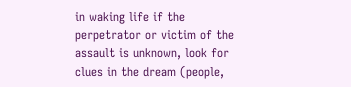in waking life if the perpetrator or victim of the assault is unknown, look for clues in the dream (people,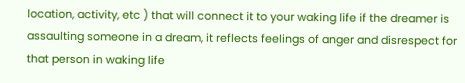location, activity, etc ) that will connect it to your waking life if the dreamer is assaulting someone in a dream, it reflects feelings of anger and disrespect for that person in waking life